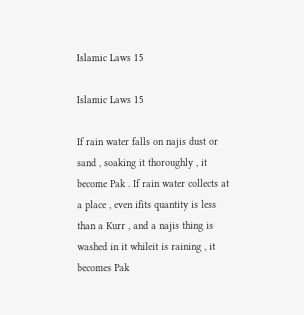Islamic Laws 15

Islamic Laws 15

If rain water falls on najis dust or sand , soaking it thoroughly , it become Pak . If rain water collects at a place , even ifits quantity is less than a Kurr , and a najis thing is washed in it whileit is raining , it becomes Pak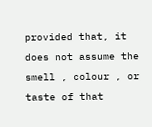provided that, it does not assume the smell , colour , or taste of that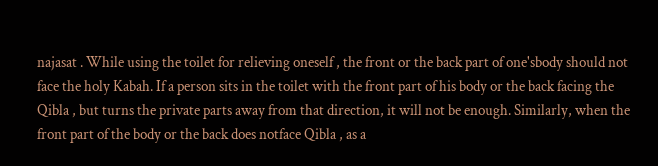najasat . While using the toilet for relieving oneself , the front or the back part of one'sbody should not face the holy Kabah. If a person sits in the toilet with the front part of his body or the back facing the Qibla , but turns the private parts away from that direction, it will not be enough. Similarly, when the front part of the body or the back does notface Qibla , as a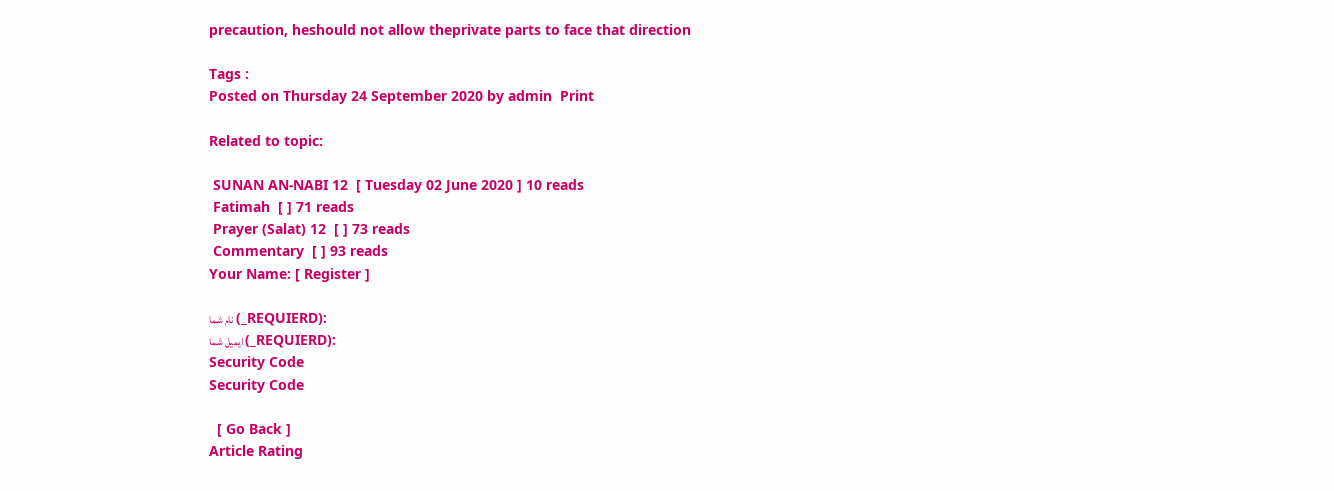precaution, heshould not allow theprivate parts to face that direction

Tags :
Posted on Thursday 24 September 2020 by admin  Print

Related to topic:

 SUNAN AN-NABI 12  [ Tuesday 02 June 2020 ] 10 reads
 Fatimah  [ ] 71 reads
 Prayer (Salat) 12  [ ] 73 reads
 Commentary  [ ] 93 reads
Your Name: [ Register ]

نام شما (_REQUIERD):
ایمیل شما (_REQUIERD):
Security Code
Security Code

  [ Go Back ]
Article Rating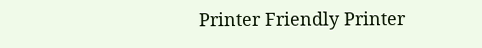Printer Friendly Printer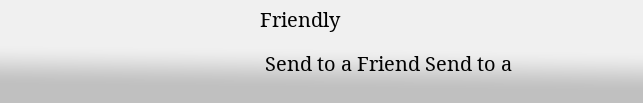Friendly

 Send to a Friend Send to a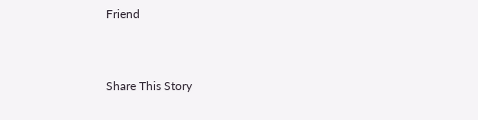Friend


Share This Story